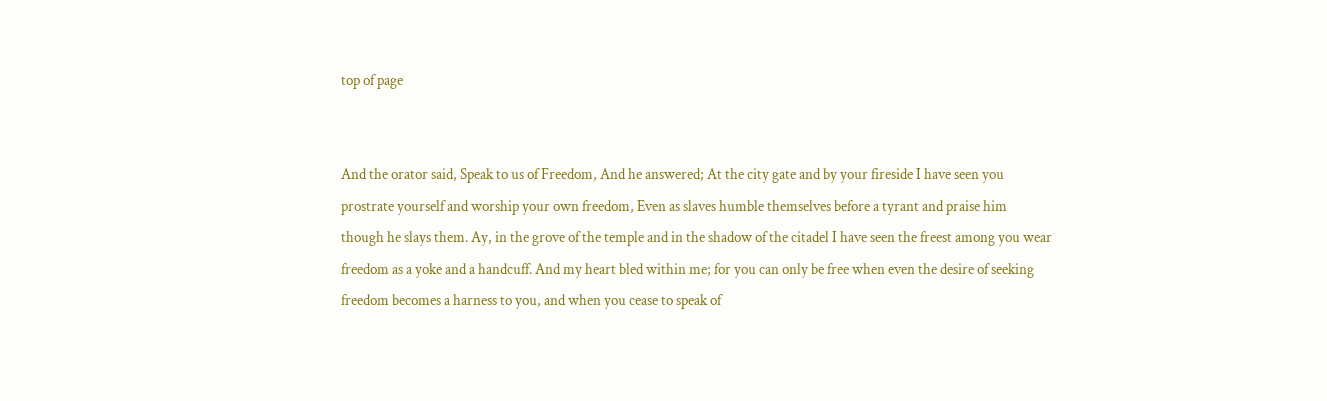top of page


And the orator said, Speak to us of Freedom, And he answered; At the city gate and by your fireside I have seen you prostrate yourself and worship your own freedom, Even as slaves humble themselves before a tyrant and praise him though he slays them. Ay, in the grove of the temple and in the shadow of the citadel I have seen the freest among you wear freedom as a yoke and a handcuff. And my heart bled within me; for you can only be free when even the desire of seeking freedom becomes a harness to you, and when you cease to speak of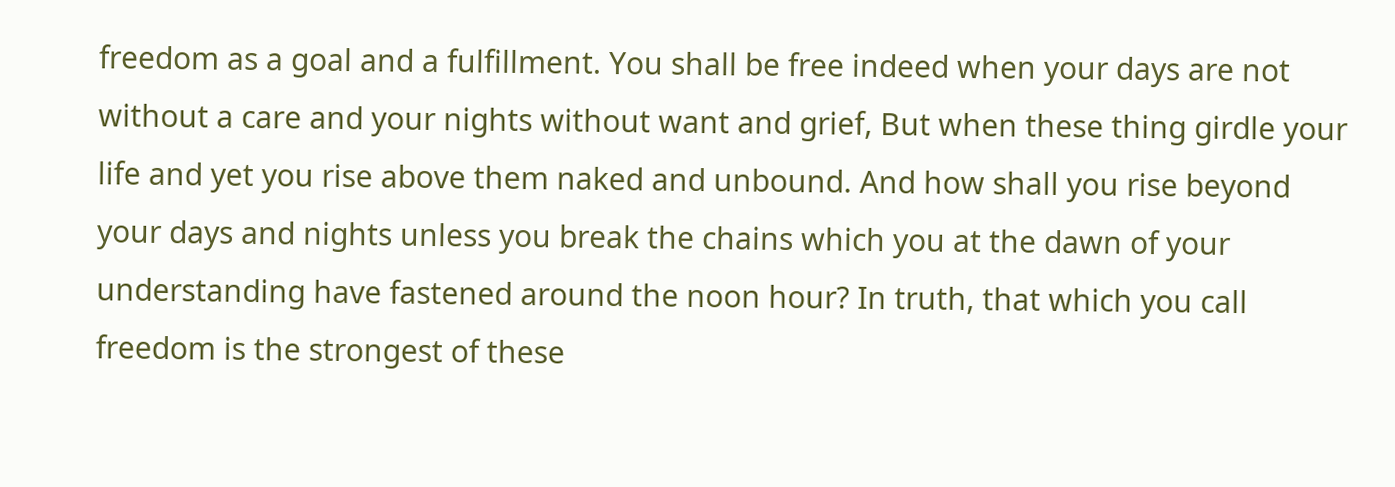freedom as a goal and a fulfillment. You shall be free indeed when your days are not without a care and your nights without want and grief, But when these thing girdle your life and yet you rise above them naked and unbound. And how shall you rise beyond your days and nights unless you break the chains which you at the dawn of your understanding have fastened around the noon hour? In truth, that which you call freedom is the strongest of these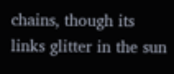chains, though its links glitter in the sun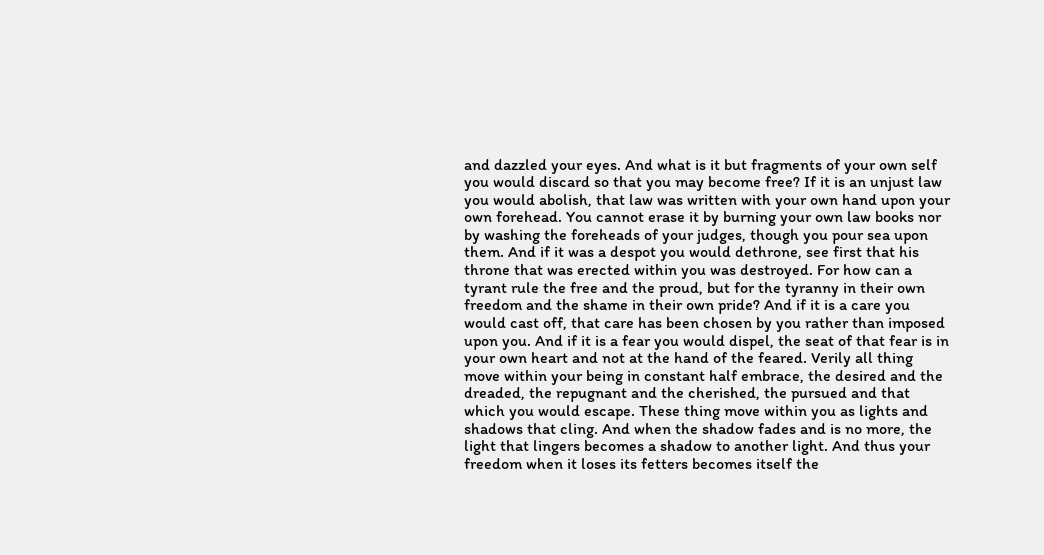and dazzled your eyes. And what is it but fragments of your own self you would discard so that you may become free? If it is an unjust law you would abolish, that law was written with your own hand upon your own forehead. You cannot erase it by burning your own law books nor by washing the foreheads of your judges, though you pour sea upon them. And if it was a despot you would dethrone, see first that his throne that was erected within you was destroyed. For how can a tyrant rule the free and the proud, but for the tyranny in their own freedom and the shame in their own pride? And if it is a care you would cast off, that care has been chosen by you rather than imposed upon you. And if it is a fear you would dispel, the seat of that fear is in your own heart and not at the hand of the feared. Verily all thing move within your being in constant half embrace, the desired and the dreaded, the repugnant and the cherished, the pursued and that which you would escape. These thing move within you as lights and shadows that cling. And when the shadow fades and is no more, the light that lingers becomes a shadow to another light. And thus your freedom when it loses its fetters becomes itself the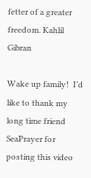fetter of a greater freedom. Kahlil Gibran

Wake up family!  I’d like to thank my long time friend SeaPrayer for posting this video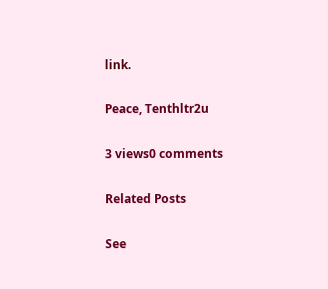link.

Peace, Tenthltr2u

3 views0 comments

Related Posts

See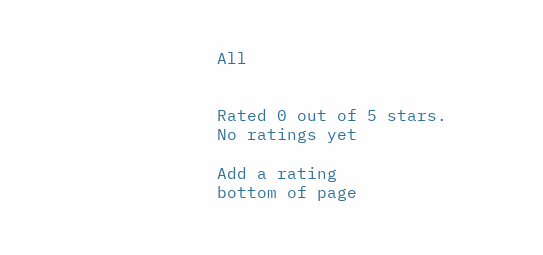All


Rated 0 out of 5 stars.
No ratings yet

Add a rating
bottom of page